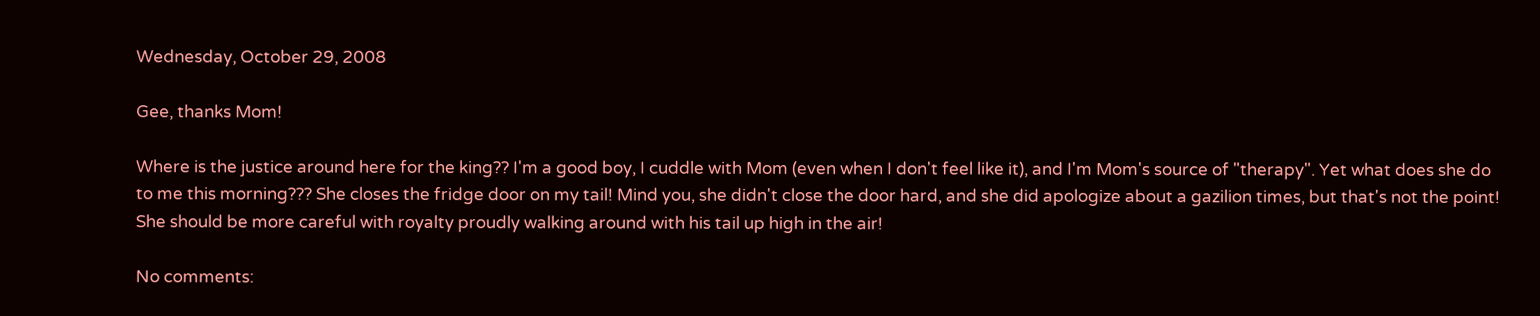Wednesday, October 29, 2008

Gee, thanks Mom!

Where is the justice around here for the king?? I'm a good boy, I cuddle with Mom (even when I don't feel like it), and I'm Mom's source of "therapy". Yet what does she do to me this morning??? She closes the fridge door on my tail! Mind you, she didn't close the door hard, and she did apologize about a gazilion times, but that's not the point! She should be more careful with royalty proudly walking around with his tail up high in the air!

No comments: